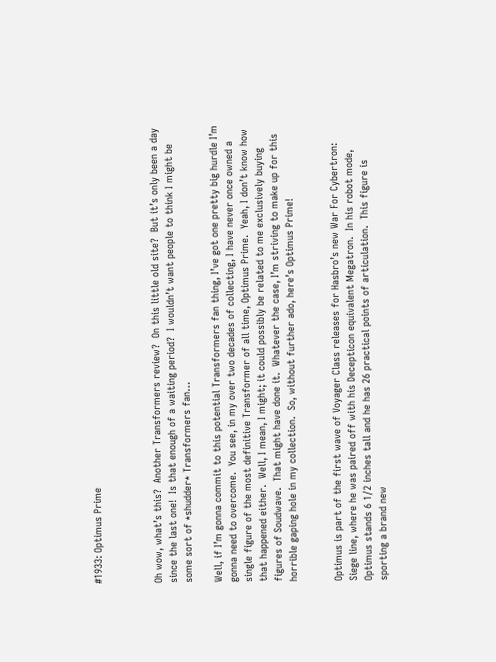#1933: Optimus Prime



Oh wow, what’s this?  Another Transformers review?  On this little old site?  But it’s only been a day since the last one!  Is that enough of a waiting period?  I wouldn’t want people to think I might be some sort of *shudder* Transformers fan…

Well, if I’m gonna commit to this potential Transformers fan thing, I’ve got one pretty big hurdle I’m gonna need to overcome.  You see, in my over two decades of collecting, I have never once owned a single figure of the most definitive Transformer of all time, Optimus Prime.  Yeah, I don’t know how that happened either.  Well, I mean, I might; it could possibly be related to me exclusively buying figures of Soudwave.  That might have done it.  Whatever the case, I’m striving to make up for this horrible gaping hole in my collection.  So, without further ado, here’s Optimus Prime!


Optimus is part of the first wave of Voyager Class releases for Hasbro’s new War For Cybertron: Siege line, where he was paired off with his Decepticon equivalent Megatron.  In his robot mode, Optimus stands 6 1/2 inches tall and he has 26 practical points of articulation.  This figure is sporting a brand new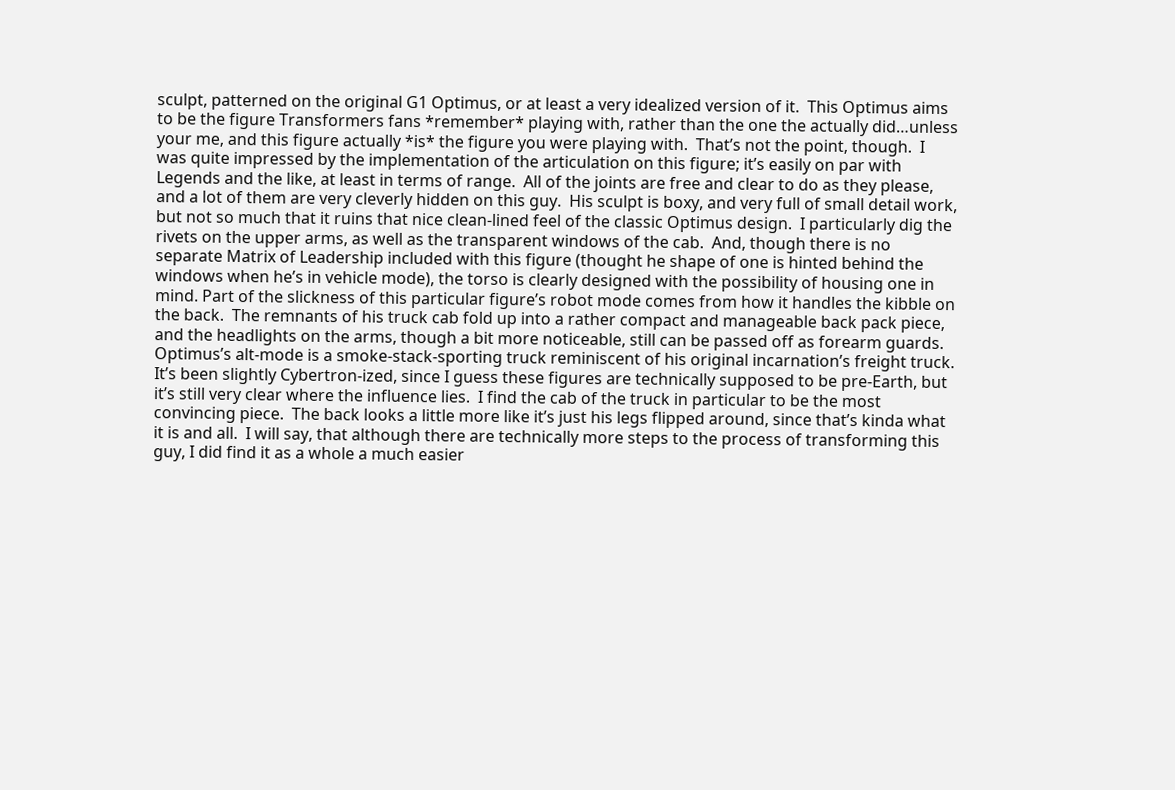sculpt, patterned on the original G1 Optimus, or at least a very idealized version of it.  This Optimus aims to be the figure Transformers fans *remember* playing with, rather than the one the actually did…unless your me, and this figure actually *is* the figure you were playing with.  That’s not the point, though.  I was quite impressed by the implementation of the articulation on this figure; it’s easily on par with Legends and the like, at least in terms of range.  All of the joints are free and clear to do as they please, and a lot of them are very cleverly hidden on this guy.  His sculpt is boxy, and very full of small detail work, but not so much that it ruins that nice clean-lined feel of the classic Optimus design.  I particularly dig the rivets on the upper arms, as well as the transparent windows of the cab.  And, though there is no separate Matrix of Leadership included with this figure (thought he shape of one is hinted behind the windows when he’s in vehicle mode), the torso is clearly designed with the possibility of housing one in mind. Part of the slickness of this particular figure’s robot mode comes from how it handles the kibble on the back.  The remnants of his truck cab fold up into a rather compact and manageable back pack piece, and the headlights on the arms, though a bit more noticeable, still can be passed off as forearm guards.  Optimus’s alt-mode is a smoke-stack-sporting truck reminiscent of his original incarnation’s freight truck.  It’s been slightly Cybertron-ized, since I guess these figures are technically supposed to be pre-Earth, but it’s still very clear where the influence lies.  I find the cab of the truck in particular to be the most convincing piece.  The back looks a little more like it’s just his legs flipped around, since that’s kinda what it is and all.  I will say, that although there are technically more steps to the process of transforming this guy, I did find it as a whole a much easier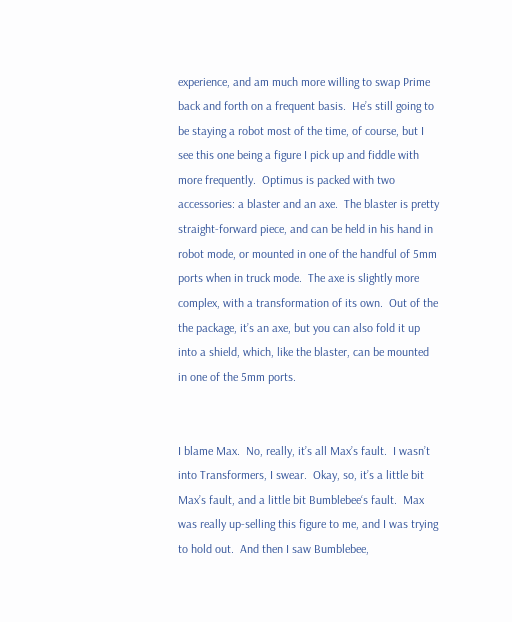experience, and am much more willing to swap Prime back and forth on a frequent basis.  He’s still going to be staying a robot most of the time, of course, but I see this one being a figure I pick up and fiddle with more frequently.  Optimus is packed with two accessories: a blaster and an axe.  The blaster is pretty straight-forward piece, and can be held in his hand in robot mode, or mounted in one of the handful of 5mm ports when in truck mode.  The axe is slightly more complex, with a transformation of its own.  Out of the the package, it’s an axe, but you can also fold it up into a shield, which, like the blaster, can be mounted in one of the 5mm ports.


I blame Max.  No, really, it’s all Max’s fault.  I wasn’t into Transformers, I swear.  Okay, so, it’s a little bit Max’s fault, and a little bit Bumblebee‘s fault.  Max was really up-selling this figure to me, and I was trying to hold out.  And then I saw Bumblebee,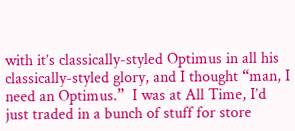with it’s classically-styled Optimus in all his classically-styled glory, and I thought “man, I need an Optimus.”  I was at All Time, I’d just traded in a bunch of stuff for store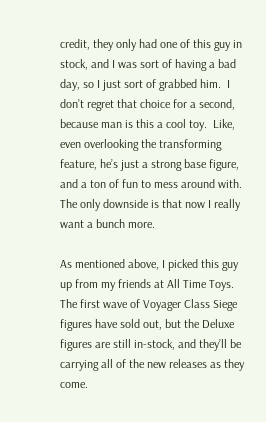credit, they only had one of this guy in stock, and I was sort of having a bad day, so I just sort of grabbed him.  I don’t regret that choice for a second, because man is this a cool toy.  Like, even overlooking the transforming feature, he’s just a strong base figure, and a ton of fun to mess around with.  The only downside is that now I really want a bunch more.

As mentioned above, I picked this guy up from my friends at All Time Toys.  The first wave of Voyager Class Siege figures have sold out, but the Deluxe figures are still in-stock, and they’ll be carrying all of the new releases as they come.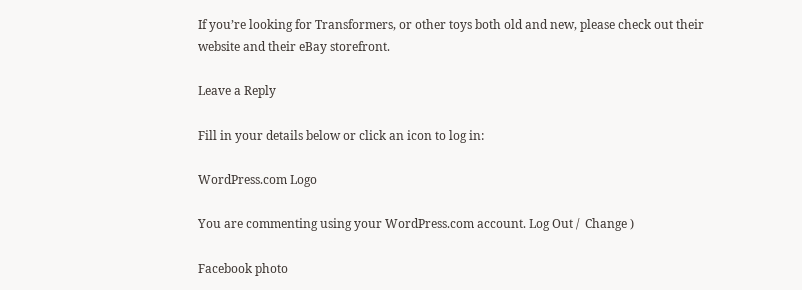If you’re looking for Transformers, or other toys both old and new, please check out their website and their eBay storefront.

Leave a Reply

Fill in your details below or click an icon to log in:

WordPress.com Logo

You are commenting using your WordPress.com account. Log Out /  Change )

Facebook photo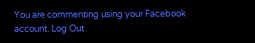You are commenting using your Facebook account. Log Out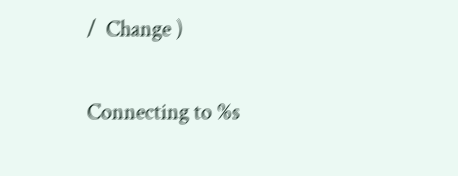/  Change )

Connecting to %s